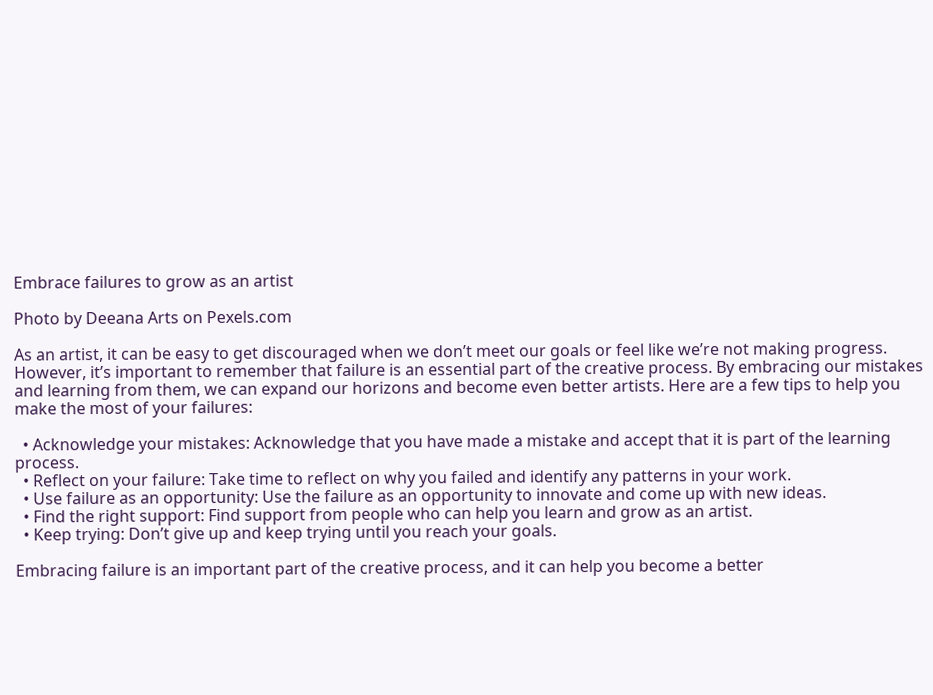Embrace failures to grow as an artist

Photo by Deeana Arts on Pexels.com

As an artist, it can be easy to get discouraged when we don’t meet our goals or feel like we’re not making progress. However, it’s important to remember that failure is an essential part of the creative process. By embracing our mistakes and learning from them, we can expand our horizons and become even better artists. Here are a few tips to help you make the most of your failures:

  • Acknowledge your mistakes: Acknowledge that you have made a mistake and accept that it is part of the learning process.
  • Reflect on your failure: Take time to reflect on why you failed and identify any patterns in your work.
  • Use failure as an opportunity: Use the failure as an opportunity to innovate and come up with new ideas.
  • Find the right support: Find support from people who can help you learn and grow as an artist.
  • Keep trying: Don’t give up and keep trying until you reach your goals.

Embracing failure is an important part of the creative process, and it can help you become a better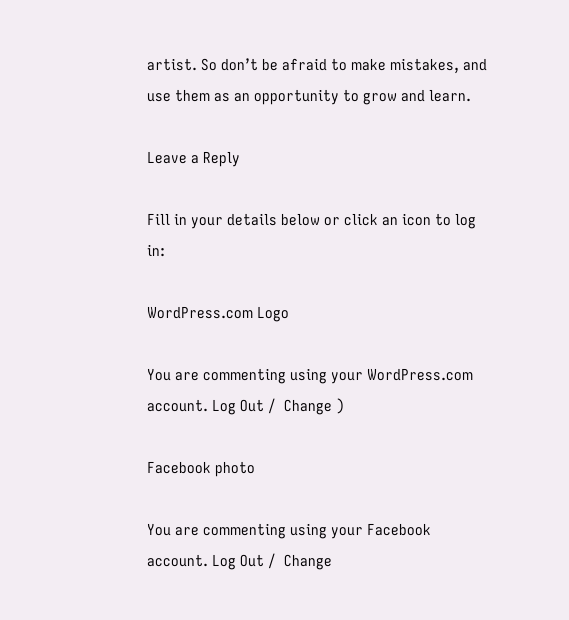artist. So don’t be afraid to make mistakes, and use them as an opportunity to grow and learn.

Leave a Reply

Fill in your details below or click an icon to log in:

WordPress.com Logo

You are commenting using your WordPress.com account. Log Out /  Change )

Facebook photo

You are commenting using your Facebook account. Log Out /  Change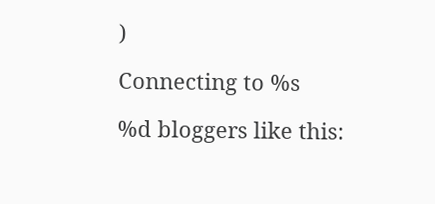)

Connecting to %s

%d bloggers like this: